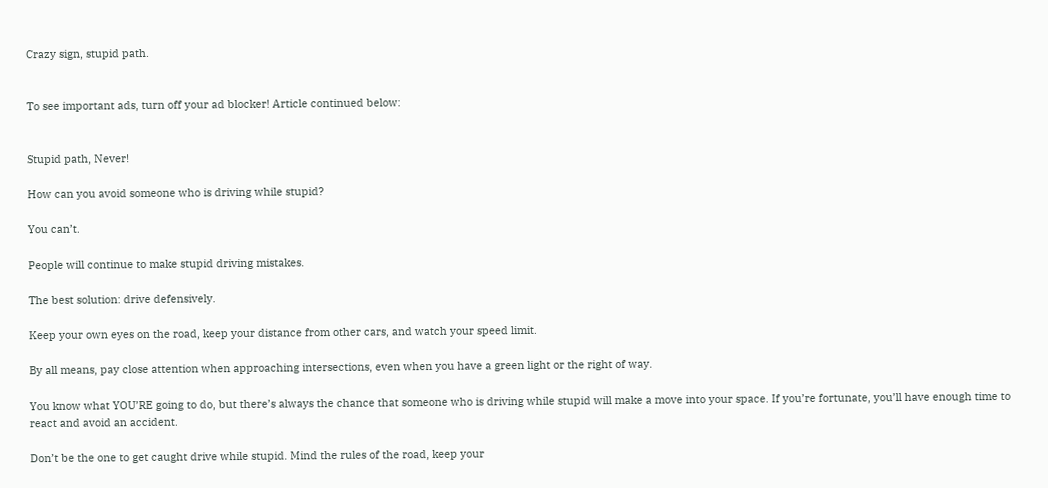Crazy sign, stupid path.


To see important ads, turn off your ad blocker! Article continued below:


Stupid path, Never!

How can you avoid someone who is driving while stupid?

You can’t.

People will continue to make stupid driving mistakes.

The best solution: drive defensively.

Keep your own eyes on the road, keep your distance from other cars, and watch your speed limit.

By all means, pay close attention when approaching intersections, even when you have a green light or the right of way.

You know what YOU’RE going to do, but there’s always the chance that someone who is driving while stupid will make a move into your space. If you’re fortunate, you’ll have enough time to react and avoid an accident.

Don’t be the one to get caught drive while stupid. Mind the rules of the road, keep your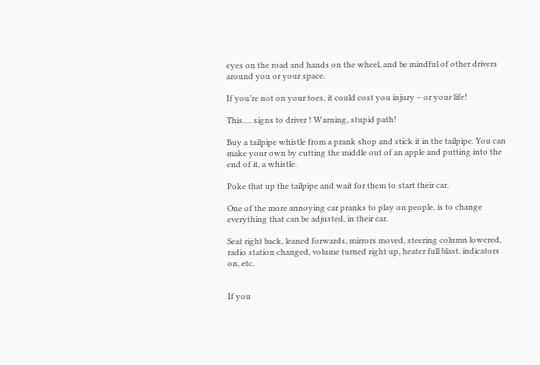eyes on the road and hands on the wheel, and be mindful of other drivers around you or your space.

If you’re not on your toes, it could cost you injury – or your life!

This…. signs to driver ! Warning, stupid path!

Buy a tailpipe whistle from a prank shop and stick it in the tailpipe. You can make your own by cutting the middle out of an apple and putting into the end of it, a whistle.

Poke that up the tailpipe and wait for them to start their car.

One of the more annoying car pranks to play on people, is to change everything that can be adjusted, in their car.

Seat right back, leaned forwards, mirrors moved, steering column lowered, radio station changed, volume turned right up, heater full blast, indicators on, etc.


If you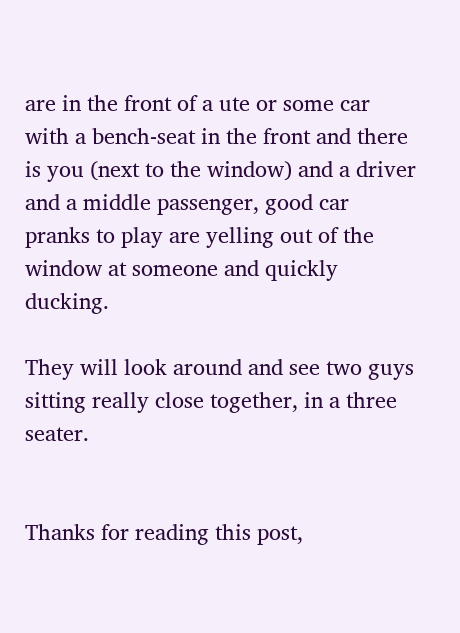are in the front of a ute or some car with a bench-seat in the front and there is you (next to the window) and a driver and a middle passenger, good car pranks to play are yelling out of the window at someone and quickly ducking.

They will look around and see two guys sitting really close together, in a three seater.


Thanks for reading this post,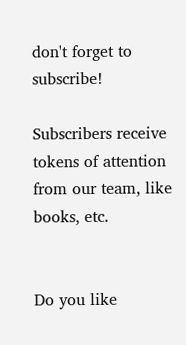don't forget to subscribe!

Subscribers receive tokens of attention from our team, like books, etc.


Do you like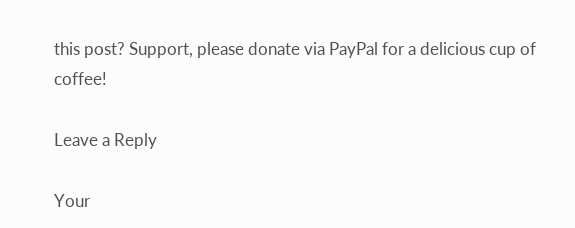this post? Support, please donate via PayPal for a delicious cup of coffee!

Leave a Reply

Your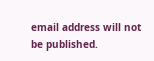email address will not be published.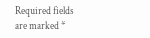Required fields are marked *